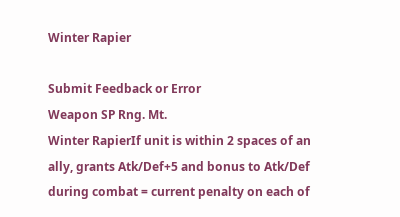Winter Rapier

Submit Feedback or Error
Weapon SP Rng. Mt.
Winter RapierIf unit is within 2 spaces of an ally, grants Atk/Def+5 and bonus to Atk/Def during combat = current penalty on each of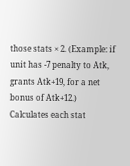those stats × 2. (Example: if unit has -7 penalty to Atk, grants Atk+19, for a net bonus of Atk+12.) Calculates each stat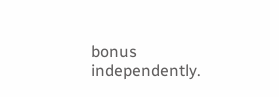bonus independently.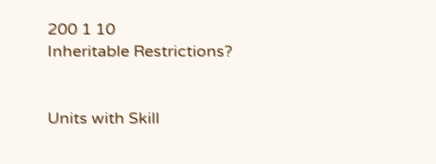200 1 10
Inheritable Restrictions?


Units with Skill